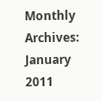Monthly Archives: January 2011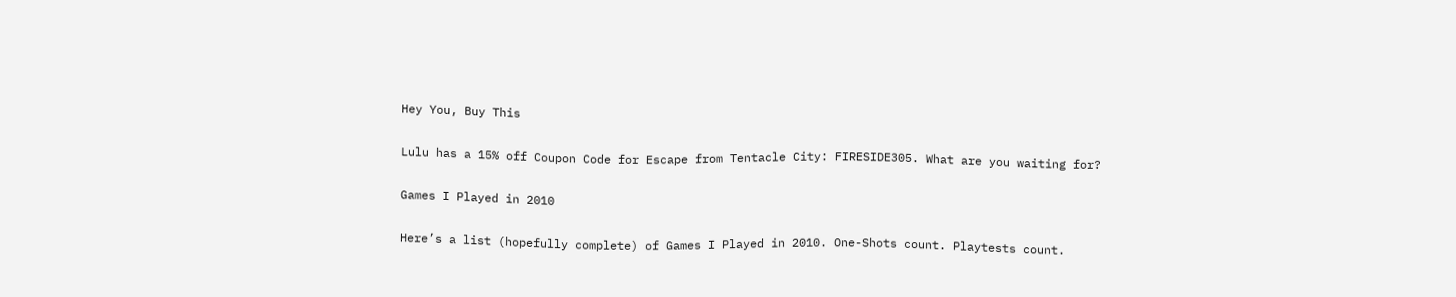Hey You, Buy This

Lulu has a 15% off Coupon Code for Escape from Tentacle City: FIRESIDE305. What are you waiting for?

Games I Played in 2010

Here’s a list (hopefully complete) of Games I Played in 2010. One-Shots count. Playtests count.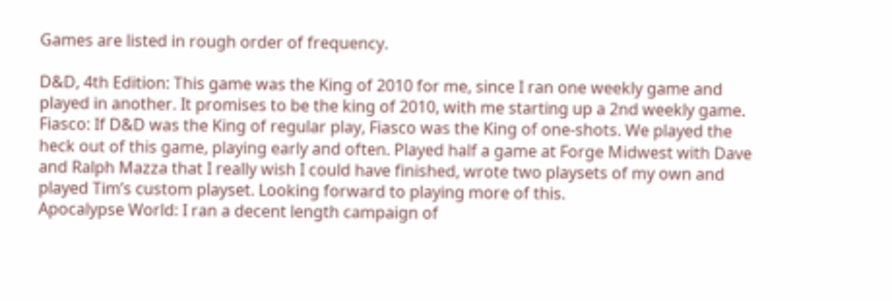Games are listed in rough order of frequency.

D&D, 4th Edition: This game was the King of 2010 for me, since I ran one weekly game and played in another. It promises to be the king of 2010, with me starting up a 2nd weekly game.
Fiasco: If D&D was the King of regular play, Fiasco was the King of one-shots. We played the heck out of this game, playing early and often. Played half a game at Forge Midwest with Dave and Ralph Mazza that I really wish I could have finished, wrote two playsets of my own and played Tim’s custom playset. Looking forward to playing more of this.
Apocalypse World: I ran a decent length campaign of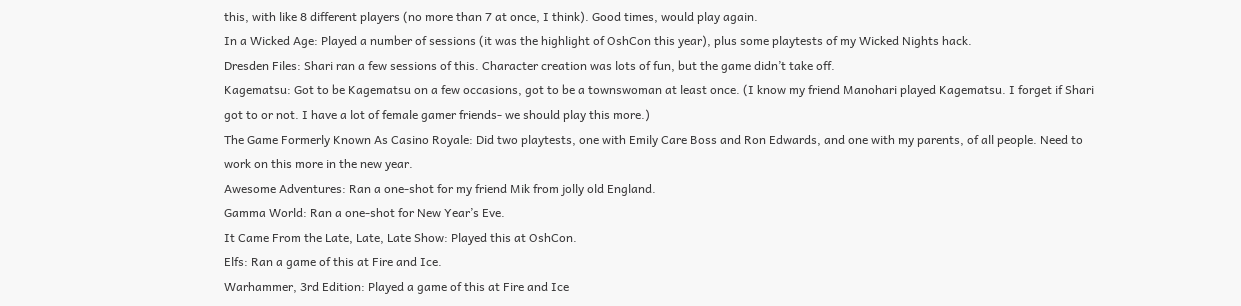this, with like 8 different players (no more than 7 at once, I think). Good times, would play again.
In a Wicked Age: Played a number of sessions (it was the highlight of OshCon this year), plus some playtests of my Wicked Nights hack.
Dresden Files: Shari ran a few sessions of this. Character creation was lots of fun, but the game didn’t take off.
Kagematsu: Got to be Kagematsu on a few occasions, got to be a townswoman at least once. (I know my friend Manohari played Kagematsu. I forget if Shari got to or not. I have a lot of female gamer friends- we should play this more.)
The Game Formerly Known As Casino Royale: Did two playtests, one with Emily Care Boss and Ron Edwards, and one with my parents, of all people. Need to work on this more in the new year.
Awesome Adventures: Ran a one-shot for my friend Mik from jolly old England.
Gamma World: Ran a one-shot for New Year’s Eve.
It Came From the Late, Late, Late Show: Played this at OshCon.
Elfs: Ran a game of this at Fire and Ice.
Warhammer, 3rd Edition: Played a game of this at Fire and Ice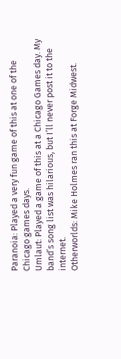Paranoia: Played a very fun game of this at one of the Chicago games days.
Umlaut: Played a game of this at a Chicago Games day. My band’s song list was hilarious, but I’ll never post it to the internet.
Otherworlds: Mike Holmes ran this at Forge Midwest.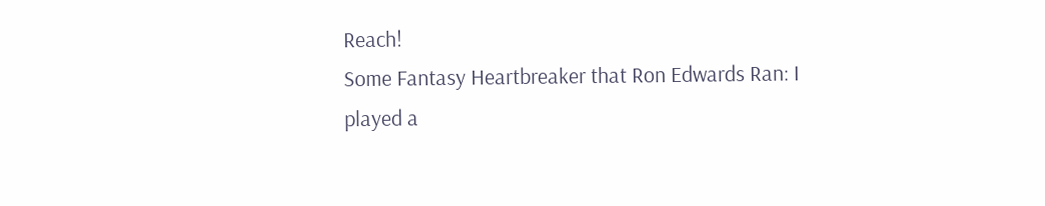Reach!
Some Fantasy Heartbreaker that Ron Edwards Ran: I played a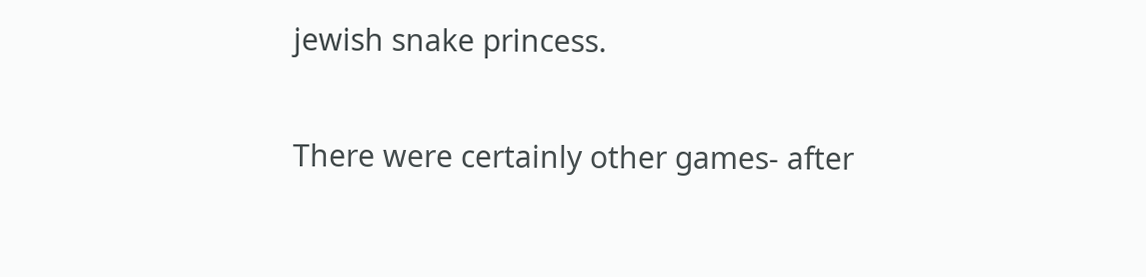jewish snake princess.

There were certainly other games- after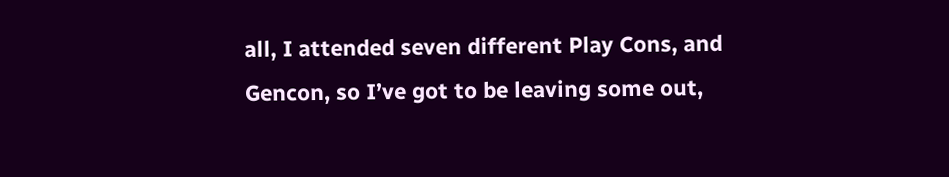all, I attended seven different Play Cons, and Gencon, so I’ve got to be leaving some out,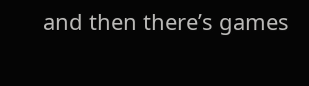and then there’s games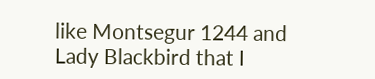like Montsegur 1244 and Lady Blackbird that I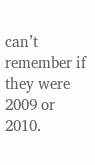can’t remember if they were 2009 or 2010.